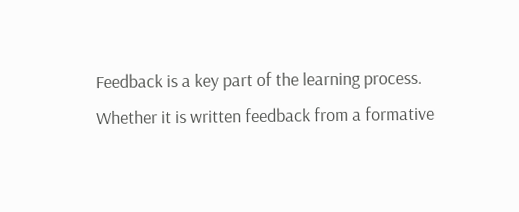Feedback is a key part of the learning process. Whether it is written feedback from a formative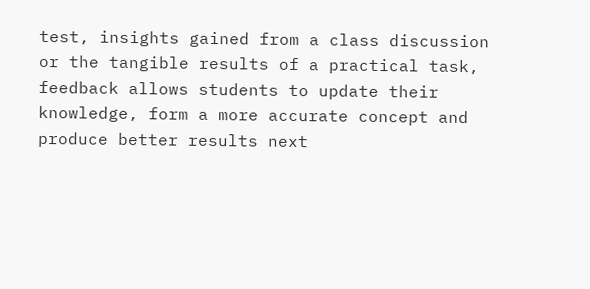test, insights gained from a class discussion or the tangible results of a practical task, feedback allows students to update their knowledge, form a more accurate concept and produce better results next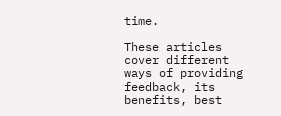time.

These articles cover different ways of providing feedback, its benefits, best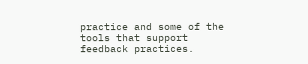practice and some of the tools that support feedback practices.